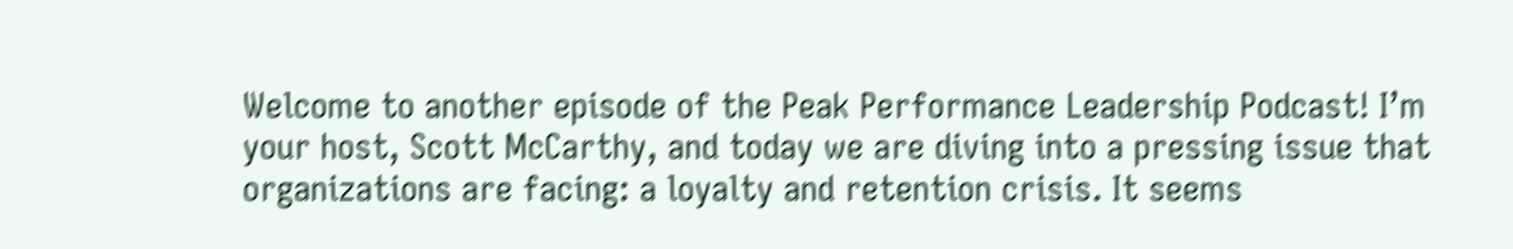Welcome to another episode of the Peak Performance Leadership Podcast! I’m your host, Scott McCarthy, and today we are diving into a pressing issue that organizations are facing: a loyalty and retention crisis. It seems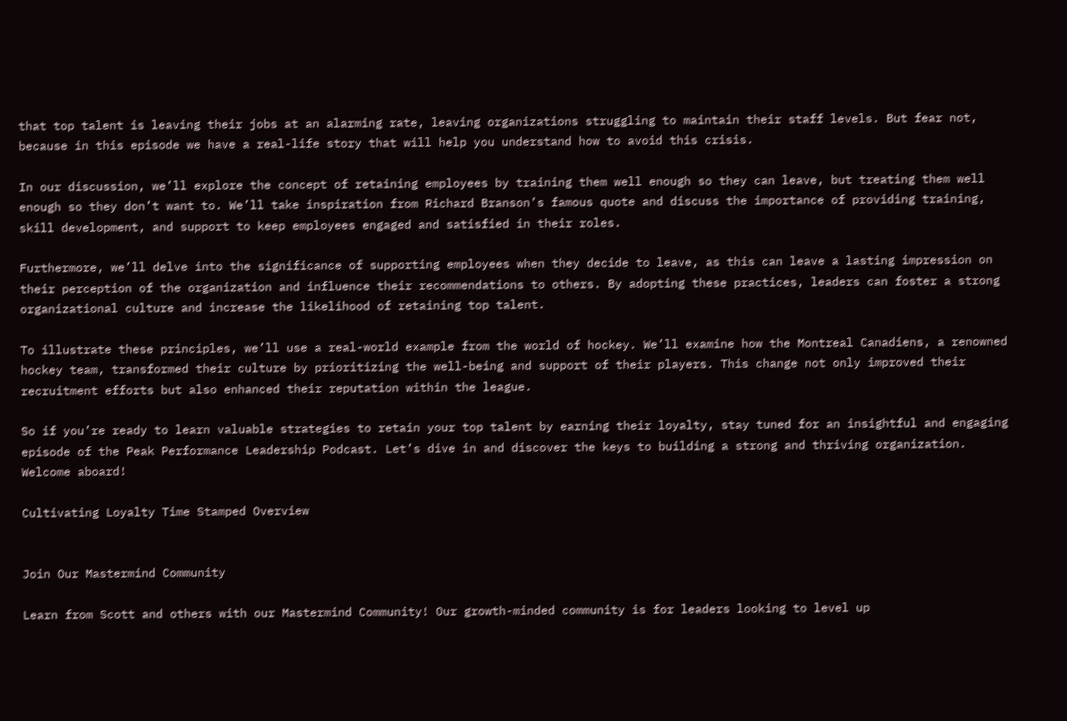that top talent is leaving their jobs at an alarming rate, leaving organizations struggling to maintain their staff levels. But fear not, because in this episode we have a real-life story that will help you understand how to avoid this crisis.

In our discussion, we’ll explore the concept of retaining employees by training them well enough so they can leave, but treating them well enough so they don’t want to. We’ll take inspiration from Richard Branson’s famous quote and discuss the importance of providing training, skill development, and support to keep employees engaged and satisfied in their roles.

Furthermore, we’ll delve into the significance of supporting employees when they decide to leave, as this can leave a lasting impression on their perception of the organization and influence their recommendations to others. By adopting these practices, leaders can foster a strong organizational culture and increase the likelihood of retaining top talent.

To illustrate these principles, we’ll use a real-world example from the world of hockey. We’ll examine how the Montreal Canadiens, a renowned hockey team, transformed their culture by prioritizing the well-being and support of their players. This change not only improved their recruitment efforts but also enhanced their reputation within the league.

So if you’re ready to learn valuable strategies to retain your top talent by earning their loyalty, stay tuned for an insightful and engaging episode of the Peak Performance Leadership Podcast. Let’s dive in and discover the keys to building a strong and thriving organization. Welcome aboard!

Cultivating Loyalty Time Stamped Overview


Join Our Mastermind Community

Learn from Scott and others with our Mastermind Community! Our growth-minded community is for leaders looking to level up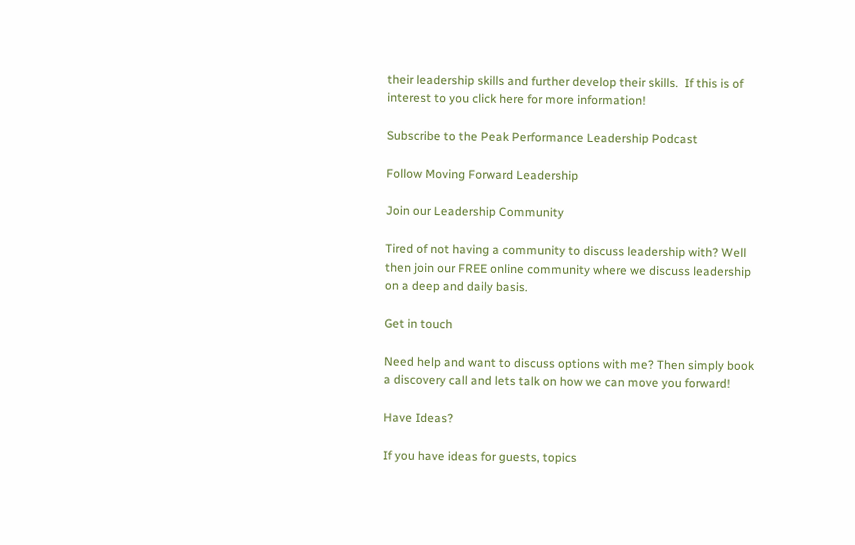their leadership skills and further develop their skills.  If this is of interest to you click here for more information!

Subscribe to the Peak Performance Leadership Podcast

Follow Moving Forward Leadership

Join our Leadership Community

Tired of not having a community to discuss leadership with? Well then join our FREE online community where we discuss leadership on a deep and daily basis.

Get in touch

Need help and want to discuss options with me? Then simply book a discovery call and lets talk on how we can move you forward!

Have Ideas?

If you have ideas for guests, topics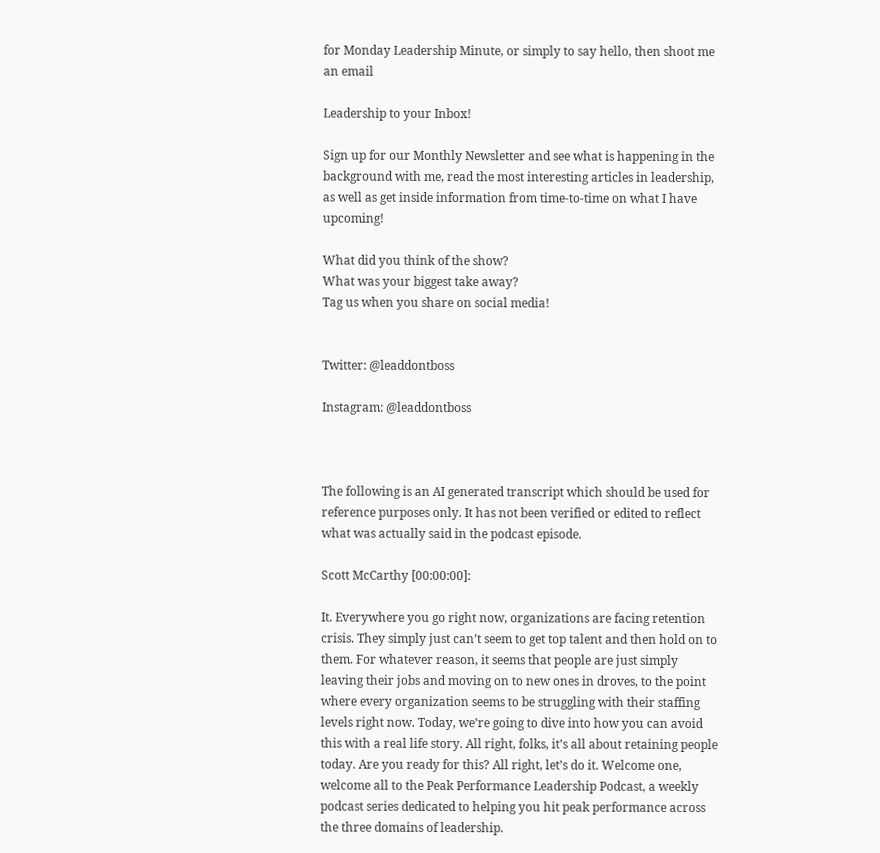for Monday Leadership Minute, or simply to say hello, then shoot me an email

Leadership to your Inbox!

Sign up for our Monthly Newsletter and see what is happening in the background with me, read the most interesting articles in leadership, as well as get inside information from time-to-time on what I have upcoming!

What did you think of the show?
What was your biggest take away?
Tag us when you share on social media!


Twitter: @leaddontboss

Instagram: @leaddontboss



The following is an AI generated transcript which should be used for reference purposes only. It has not been verified or edited to reflect what was actually said in the podcast episode.

Scott McCarthy [00:00:00]:

It. Everywhere you go right now, organizations are facing retention crisis. They simply just can’t seem to get top talent and then hold on to them. For whatever reason, it seems that people are just simply leaving their jobs and moving on to new ones in droves, to the point where every organization seems to be struggling with their staffing levels right now. Today, we’re going to dive into how you can avoid this with a real life story. All right, folks, it’s all about retaining people today. Are you ready for this? All right, let’s do it. Welcome one, welcome all to the Peak Performance Leadership Podcast, a weekly podcast series dedicated to helping you hit peak performance across the three domains of leadership.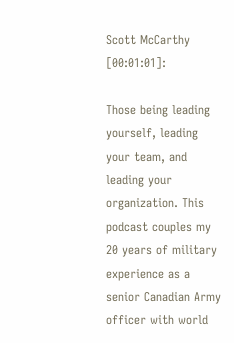Scott McCarthy [00:01:01]:

Those being leading yourself, leading your team, and leading your organization. This podcast couples my 20 years of military experience as a senior Canadian Army officer with world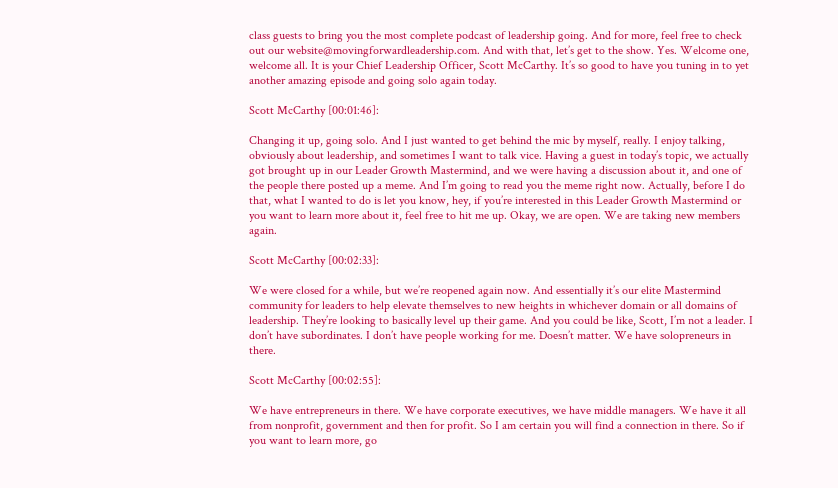class guests to bring you the most complete podcast of leadership going. And for more, feel free to check out our website@movingforwardleadership.com. And with that, let’s get to the show. Yes. Welcome one, welcome all. It is your Chief Leadership Officer, Scott McCarthy. It’s so good to have you tuning in to yet another amazing episode and going solo again today.

Scott McCarthy [00:01:46]:

Changing it up, going solo. And I just wanted to get behind the mic by myself, really. I enjoy talking, obviously about leadership, and sometimes I want to talk vice. Having a guest in today’s topic, we actually got brought up in our Leader Growth Mastermind, and we were having a discussion about it, and one of the people there posted up a meme. And I’m going to read you the meme right now. Actually, before I do that, what I wanted to do is let you know, hey, if you’re interested in this Leader Growth Mastermind or you want to learn more about it, feel free to hit me up. Okay, we are open. We are taking new members again.

Scott McCarthy [00:02:33]:

We were closed for a while, but we’re reopened again now. And essentially it’s our elite Mastermind community for leaders to help elevate themselves to new heights in whichever domain or all domains of leadership. They’re looking to basically level up their game. And you could be like, Scott, I’m not a leader. I don’t have subordinates. I don’t have people working for me. Doesn’t matter. We have solopreneurs in there.

Scott McCarthy [00:02:55]:

We have entrepreneurs in there. We have corporate executives, we have middle managers. We have it all from nonprofit, government and then for profit. So I am certain you will find a connection in there. So if you want to learn more, go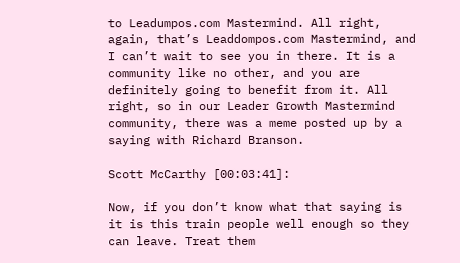to Leadumpos.com Mastermind. All right, again, that’s Leaddompos.com Mastermind, and I can’t wait to see you in there. It is a community like no other, and you are definitely going to benefit from it. All right, so in our Leader Growth Mastermind community, there was a meme posted up by a saying with Richard Branson.

Scott McCarthy [00:03:41]:

Now, if you don’t know what that saying is it is this train people well enough so they can leave. Treat them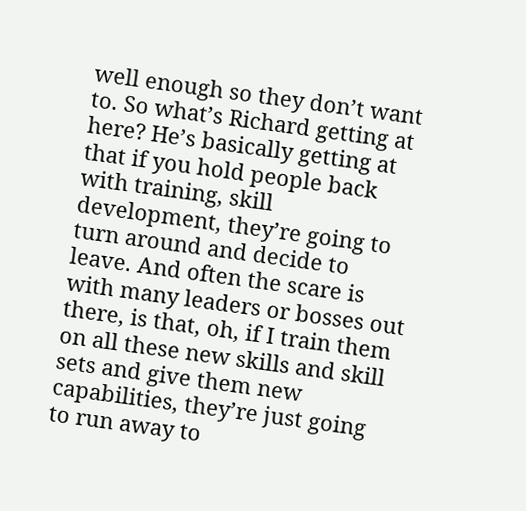well enough so they don’t want to. So what’s Richard getting at here? He’s basically getting at that if you hold people back with training, skill development, they’re going to turn around and decide to leave. And often the scare is with many leaders or bosses out there, is that, oh, if I train them on all these new skills and skill sets and give them new capabilities, they’re just going to run away to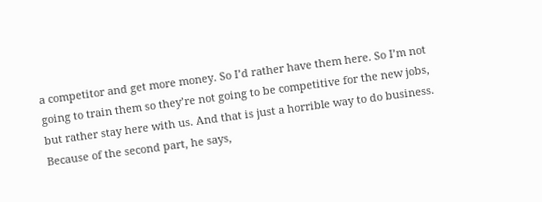a competitor and get more money. So I’d rather have them here. So I’m not going to train them so they’re not going to be competitive for the new jobs, but rather stay here with us. And that is just a horrible way to do business. Because of the second part, he says,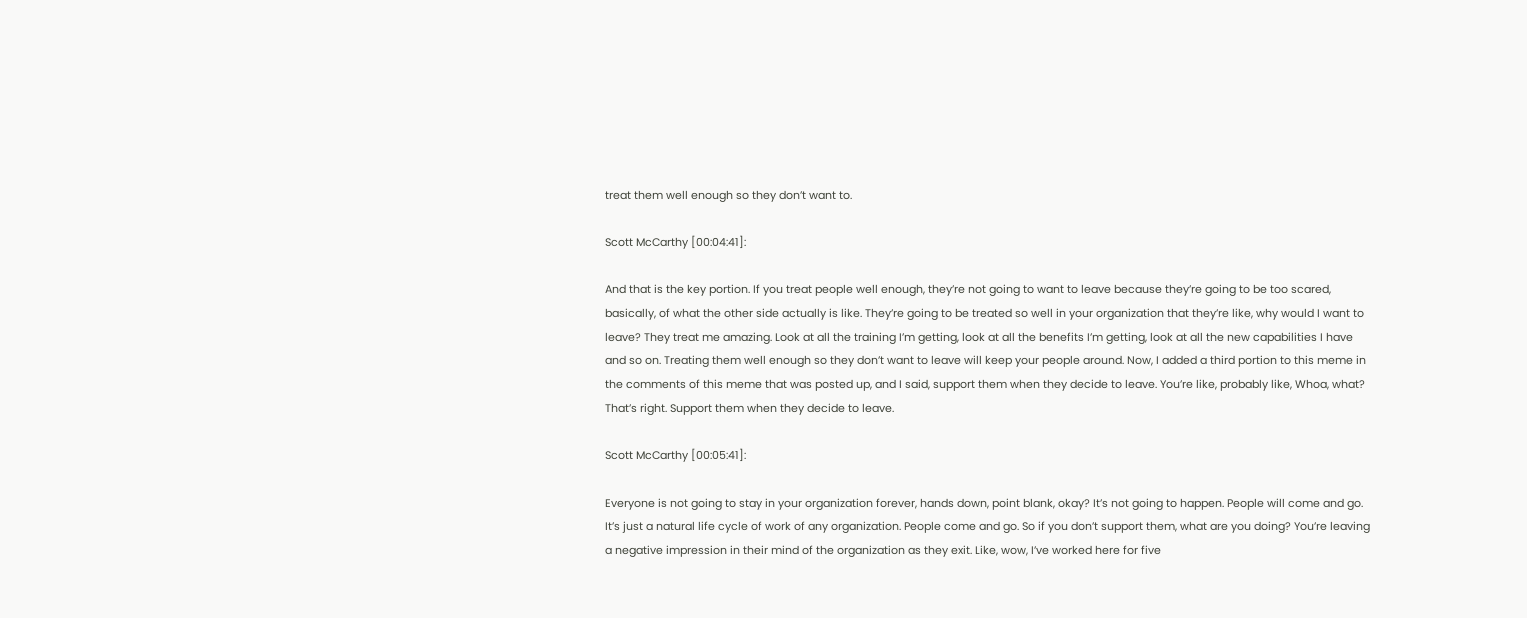treat them well enough so they don’t want to.

Scott McCarthy [00:04:41]:

And that is the key portion. If you treat people well enough, they’re not going to want to leave because they’re going to be too scared, basically, of what the other side actually is like. They’re going to be treated so well in your organization that they’re like, why would I want to leave? They treat me amazing. Look at all the training I’m getting, look at all the benefits I’m getting, look at all the new capabilities I have and so on. Treating them well enough so they don’t want to leave will keep your people around. Now, I added a third portion to this meme in the comments of this meme that was posted up, and I said, support them when they decide to leave. You’re like, probably like, Whoa, what? That’s right. Support them when they decide to leave.

Scott McCarthy [00:05:41]:

Everyone is not going to stay in your organization forever, hands down, point blank, okay? It’s not going to happen. People will come and go. It’s just a natural life cycle of work of any organization. People come and go. So if you don’t support them, what are you doing? You’re leaving a negative impression in their mind of the organization as they exit. Like, wow, I’ve worked here for five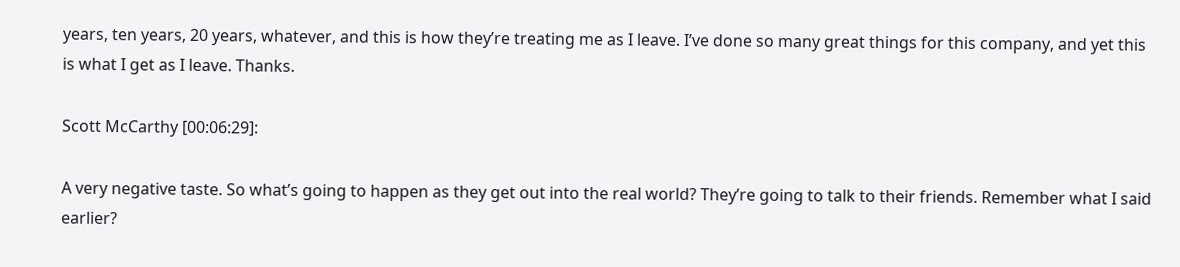years, ten years, 20 years, whatever, and this is how they’re treating me as I leave. I’ve done so many great things for this company, and yet this is what I get as I leave. Thanks.

Scott McCarthy [00:06:29]:

A very negative taste. So what’s going to happen as they get out into the real world? They’re going to talk to their friends. Remember what I said earlier?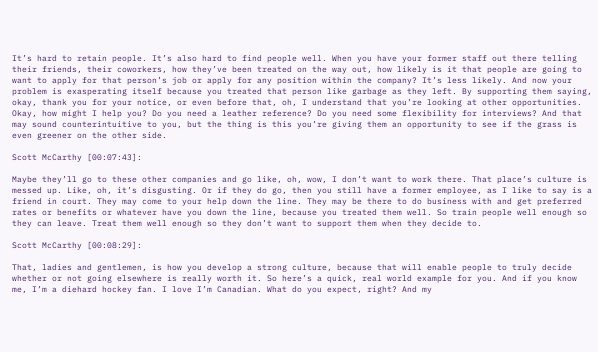It’s hard to retain people. It’s also hard to find people well. When you have your former staff out there telling their friends, their coworkers, how they’ve been treated on the way out, how likely is it that people are going to want to apply for that person’s job or apply for any position within the company? It’s less likely. And now your problem is exasperating itself because you treated that person like garbage as they left. By supporting them saying, okay, thank you for your notice, or even before that, oh, I understand that you’re looking at other opportunities. Okay, how might I help you? Do you need a leather reference? Do you need some flexibility for interviews? And that may sound counterintuitive to you, but the thing is this you’re giving them an opportunity to see if the grass is even greener on the other side.

Scott McCarthy [00:07:43]:

Maybe they’ll go to these other companies and go like, oh, wow, I don’t want to work there. That place’s culture is messed up. Like, oh, it’s disgusting. Or if they do go, then you still have a former employee, as I like to say is a friend in court. They may come to your help down the line. They may be there to do business with and get preferred rates or benefits or whatever have you down the line, because you treated them well. So train people well enough so they can leave. Treat them well enough so they don’t want to support them when they decide to.

Scott McCarthy [00:08:29]:

That, ladies and gentlemen, is how you develop a strong culture, because that will enable people to truly decide whether or not going elsewhere is really worth it. So here’s a quick, real world example for you. And if you know me, I’m a diehard hockey fan. I love I’m Canadian. What do you expect, right? And my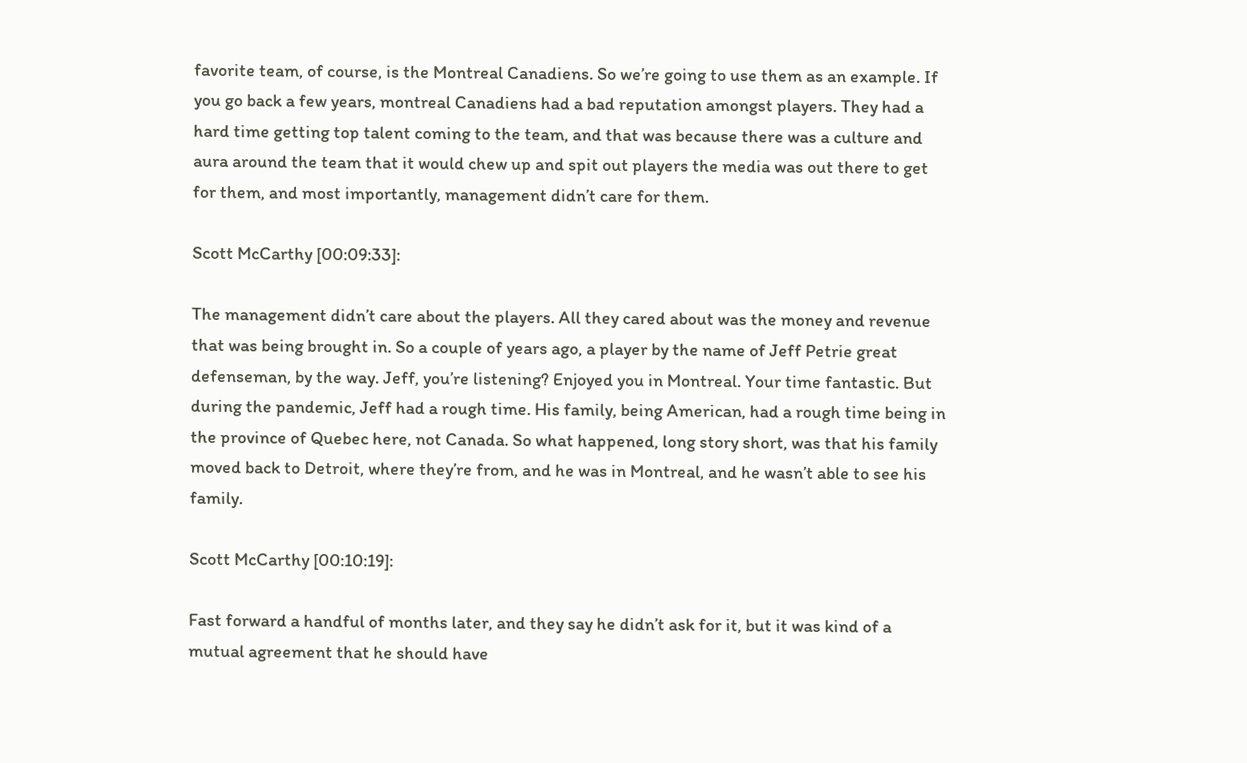favorite team, of course, is the Montreal Canadiens. So we’re going to use them as an example. If you go back a few years, montreal Canadiens had a bad reputation amongst players. They had a hard time getting top talent coming to the team, and that was because there was a culture and aura around the team that it would chew up and spit out players the media was out there to get for them, and most importantly, management didn’t care for them.

Scott McCarthy [00:09:33]:

The management didn’t care about the players. All they cared about was the money and revenue that was being brought in. So a couple of years ago, a player by the name of Jeff Petrie great defenseman, by the way. Jeff, you’re listening? Enjoyed you in Montreal. Your time fantastic. But during the pandemic, Jeff had a rough time. His family, being American, had a rough time being in the province of Quebec here, not Canada. So what happened, long story short, was that his family moved back to Detroit, where they’re from, and he was in Montreal, and he wasn’t able to see his family.

Scott McCarthy [00:10:19]:

Fast forward a handful of months later, and they say he didn’t ask for it, but it was kind of a mutual agreement that he should have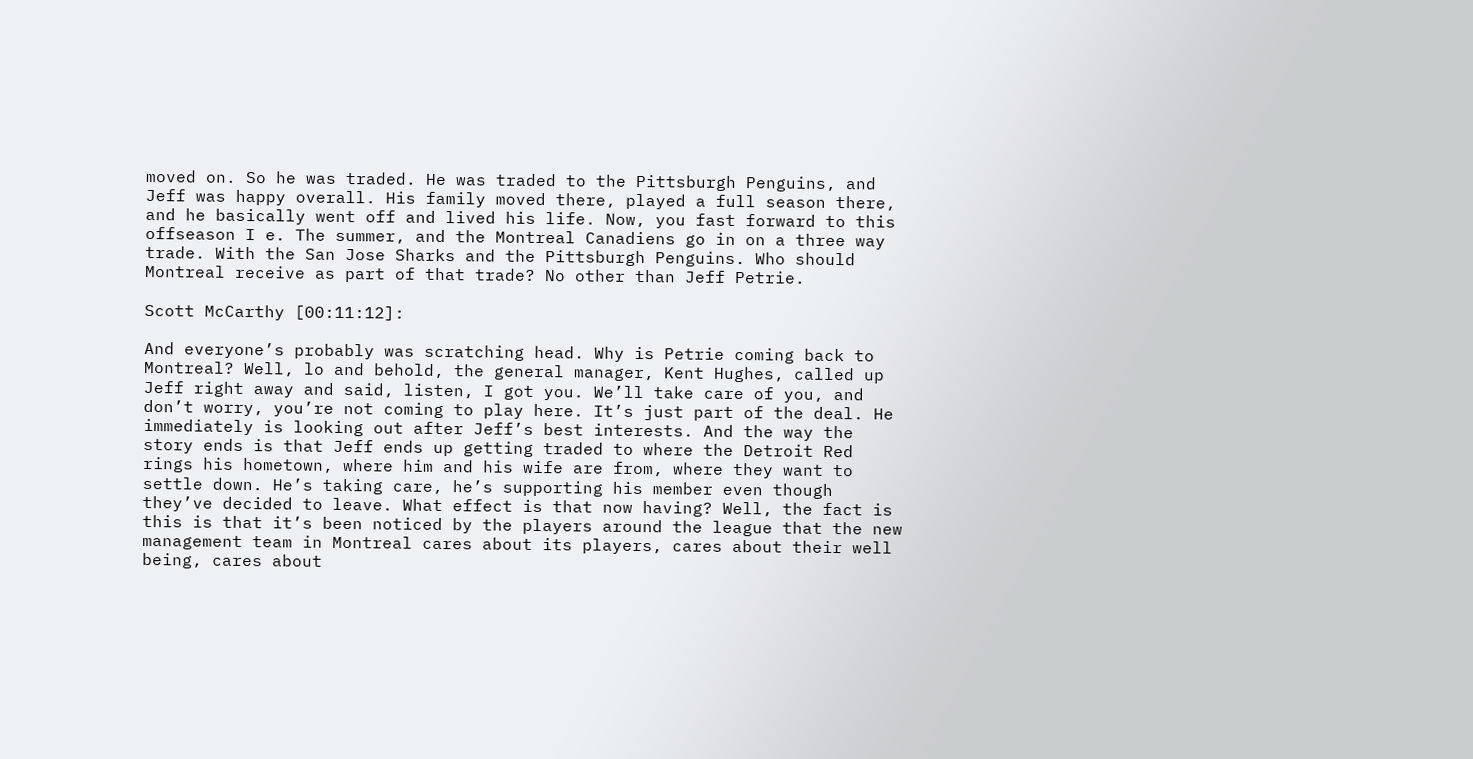moved on. So he was traded. He was traded to the Pittsburgh Penguins, and Jeff was happy overall. His family moved there, played a full season there, and he basically went off and lived his life. Now, you fast forward to this offseason I e. The summer, and the Montreal Canadiens go in on a three way trade. With the San Jose Sharks and the Pittsburgh Penguins. Who should Montreal receive as part of that trade? No other than Jeff Petrie.

Scott McCarthy [00:11:12]:

And everyone’s probably was scratching head. Why is Petrie coming back to Montreal? Well, lo and behold, the general manager, Kent Hughes, called up Jeff right away and said, listen, I got you. We’ll take care of you, and don’t worry, you’re not coming to play here. It’s just part of the deal. He immediately is looking out after Jeff’s best interests. And the way the story ends is that Jeff ends up getting traded to where the Detroit Red rings his hometown, where him and his wife are from, where they want to settle down. He’s taking care, he’s supporting his member even though they’ve decided to leave. What effect is that now having? Well, the fact is this is that it’s been noticed by the players around the league that the new management team in Montreal cares about its players, cares about their well being, cares about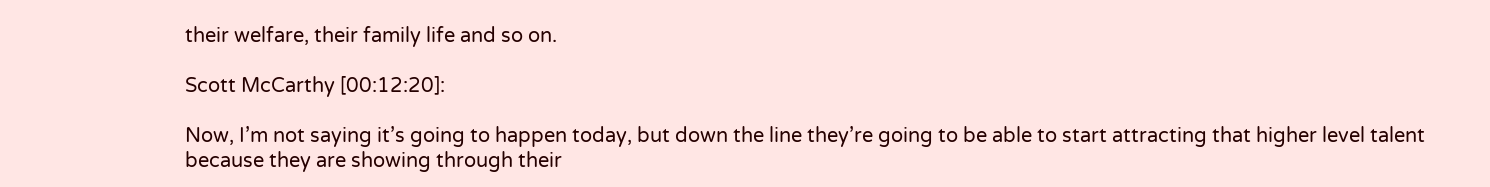their welfare, their family life and so on.

Scott McCarthy [00:12:20]:

Now, I’m not saying it’s going to happen today, but down the line they’re going to be able to start attracting that higher level talent because they are showing through their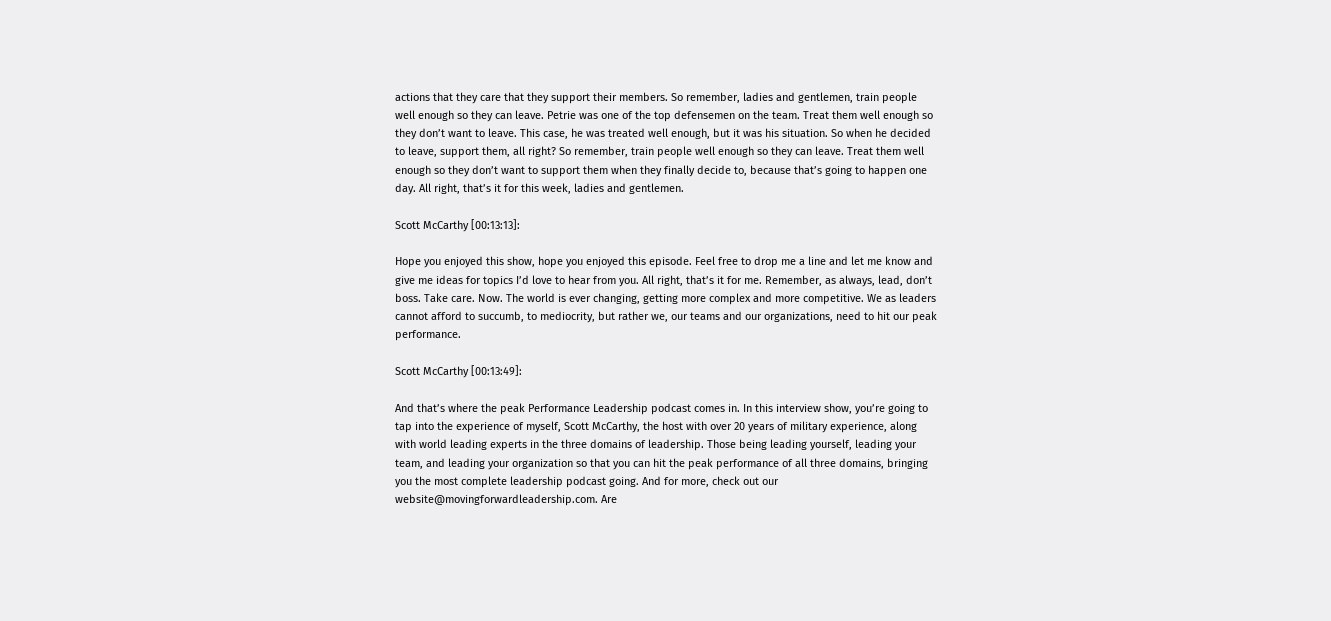actions that they care that they support their members. So remember, ladies and gentlemen, train people well enough so they can leave. Petrie was one of the top defensemen on the team. Treat them well enough so they don’t want to leave. This case, he was treated well enough, but it was his situation. So when he decided to leave, support them, all right? So remember, train people well enough so they can leave. Treat them well enough so they don’t want to support them when they finally decide to, because that’s going to happen one day. All right, that’s it for this week, ladies and gentlemen.

Scott McCarthy [00:13:13]:

Hope you enjoyed this show, hope you enjoyed this episode. Feel free to drop me a line and let me know and give me ideas for topics I’d love to hear from you. All right, that’s it for me. Remember, as always, lead, don’t boss. Take care. Now. The world is ever changing, getting more complex and more competitive. We as leaders cannot afford to succumb, to mediocrity, but rather we, our teams and our organizations, need to hit our peak performance.

Scott McCarthy [00:13:49]:

And that’s where the peak Performance Leadership podcast comes in. In this interview show, you’re going to tap into the experience of myself, Scott McCarthy, the host with over 20 years of military experience, along with world leading experts in the three domains of leadership. Those being leading yourself, leading your team, and leading your organization so that you can hit the peak performance of all three domains, bringing you the most complete leadership podcast going. And for more, check out our website@movingforwardleadership.com. Are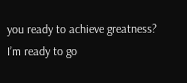you ready to achieve greatness? I’m ready to go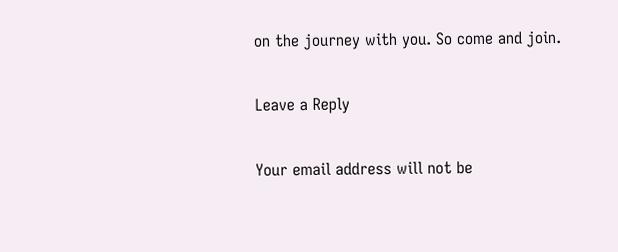on the journey with you. So come and join.

Leave a Reply

Your email address will not be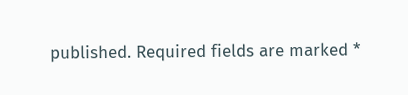published. Required fields are marked *